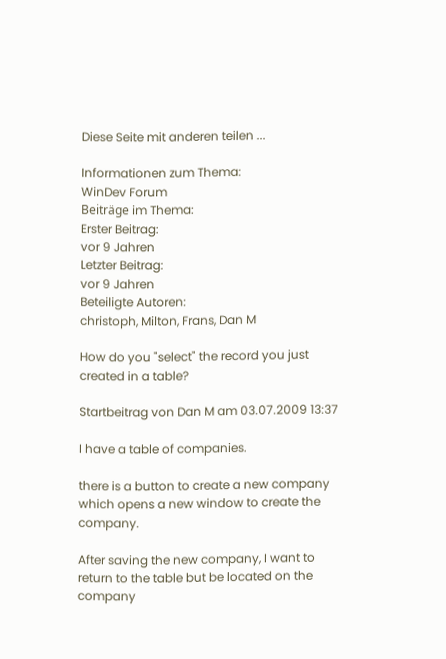Diese Seite mit anderen teilen ...

Informationen zum Thema:
WinDev Forum
Beiträge im Thema:
Erster Beitrag:
vor 9 Jahren
Letzter Beitrag:
vor 9 Jahren
Beteiligte Autoren:
christoph, Milton, Frans, Dan M

How do you "select" the record you just created in a table?

Startbeitrag von Dan M am 03.07.2009 13:37

I have a table of companies.

there is a button to create a new company which opens a new window to create the company.

After saving the new company, I want to return to the table but be located on the company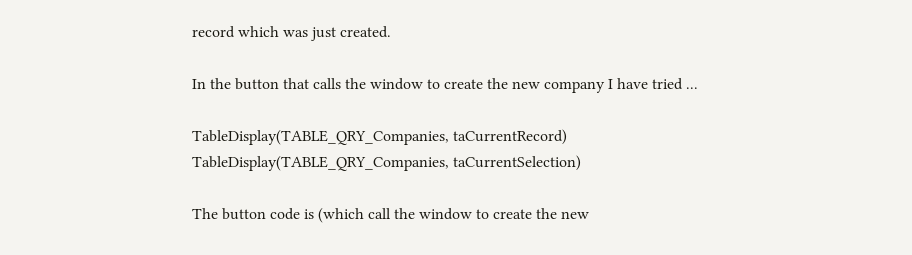record which was just created.

In the button that calls the window to create the new company I have tried ...

TableDisplay(TABLE_QRY_Companies, taCurrentRecord)
TableDisplay(TABLE_QRY_Companies, taCurrentSelection)

The button code is (which call the window to create the new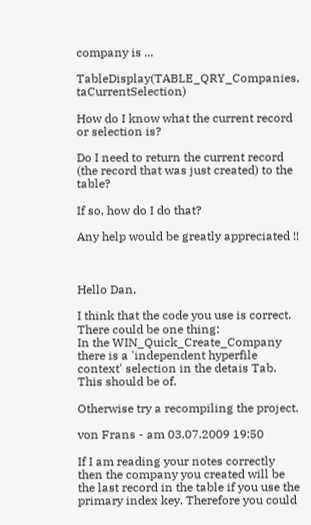company is ...

TableDisplay(TABLE_QRY_Companies, taCurrentSelection)

How do I know what the current record or selection is?

Do I need to return the current record (the record that was just created) to the table?

If so, how do I do that?

Any help would be greatly appreciated !!



Hello Dan,

I think that the code you use is correct.
There could be one thing:
In the WIN_Quick_Create_Company there is a 'independent hyperfile context' selection in the detais Tab. This should be of.

Otherwise try a recompiling the project.

von Frans - am 03.07.2009 19:50

If I am reading your notes correctly then the company you created will be the last record in the table if you use the primary index key. Therefore you could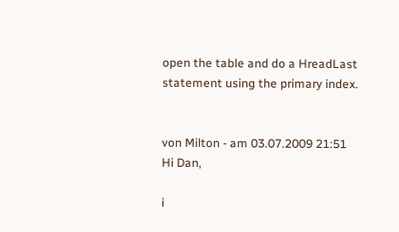open the table and do a HreadLast statement using the primary index.


von Milton - am 03.07.2009 21:51
Hi Dan,

i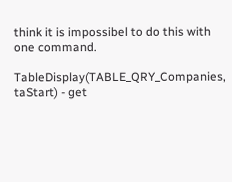think it is impossibel to do this with one command.

TableDisplay(TABLE_QRY_Companies, taStart) - get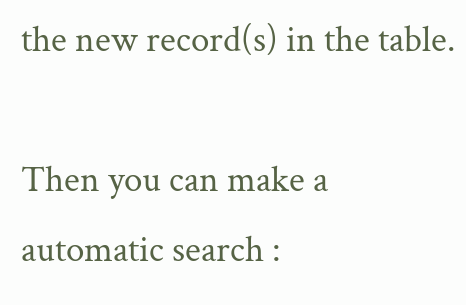the new record(s) in the table.

Then you can make a automatic search :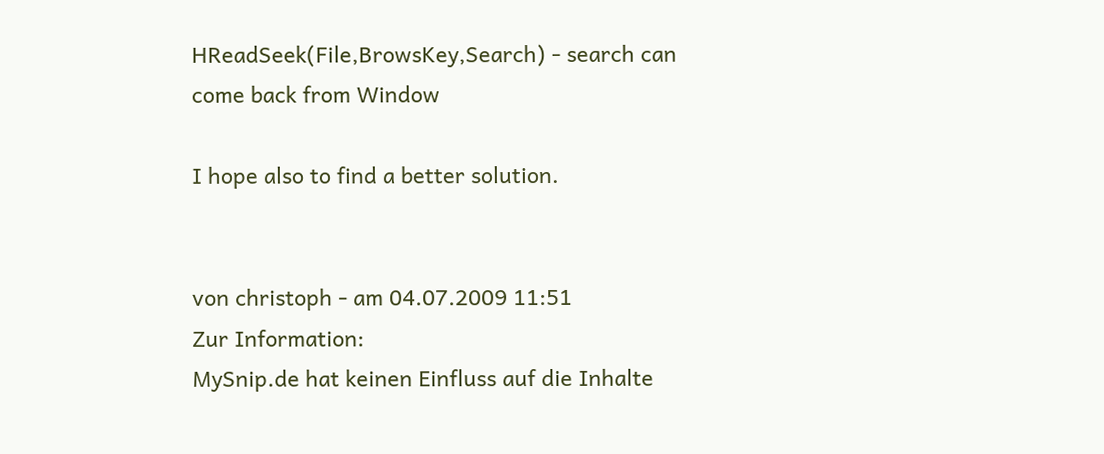HReadSeek(File,BrowsKey,Search) - search can come back from Window

I hope also to find a better solution.


von christoph - am 04.07.2009 11:51
Zur Information:
MySnip.de hat keinen Einfluss auf die Inhalte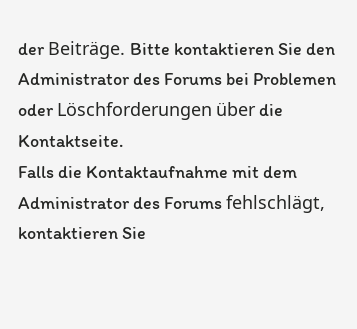der Beiträge. Bitte kontaktieren Sie den Administrator des Forums bei Problemen oder Löschforderungen über die Kontaktseite.
Falls die Kontaktaufnahme mit dem Administrator des Forums fehlschlägt, kontaktieren Sie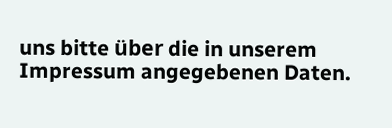uns bitte über die in unserem Impressum angegebenen Daten.